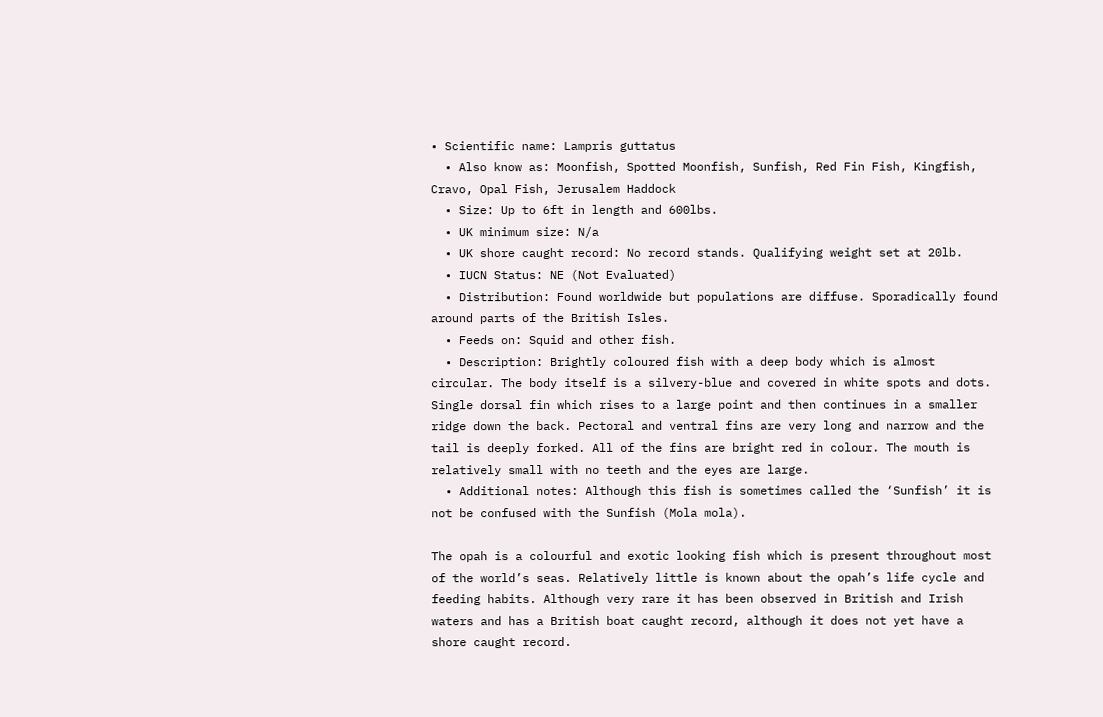• Scientific name: Lampris guttatus
  • Also know as: Moonfish, Spotted Moonfish, Sunfish, Red Fin Fish, Kingfish, Cravo, Opal Fish, Jerusalem Haddock
  • Size: Up to 6ft in length and 600lbs.
  • UK minimum size: N/a
  • UK shore caught record: No record stands. Qualifying weight set at 20lb.
  • IUCN Status: NE (Not Evaluated)
  • Distribution: Found worldwide but populations are diffuse. Sporadically found around parts of the British Isles.
  • Feeds on: Squid and other fish.
  • Description: Brightly coloured fish with a deep body which is almost circular. The body itself is a silvery-blue and covered in white spots and dots. Single dorsal fin which rises to a large point and then continues in a smaller ridge down the back. Pectoral and ventral fins are very long and narrow and the tail is deeply forked. All of the fins are bright red in colour. The mouth is relatively small with no teeth and the eyes are large.
  • Additional notes: Although this fish is sometimes called the ‘Sunfish’ it is not be confused with the Sunfish (Mola mola).

The opah is a colourful and exotic looking fish which is present throughout most of the world’s seas. Relatively little is known about the opah’s life cycle and feeding habits. Although very rare it has been observed in British and Irish waters and has a British boat caught record, although it does not yet have a shore caught record.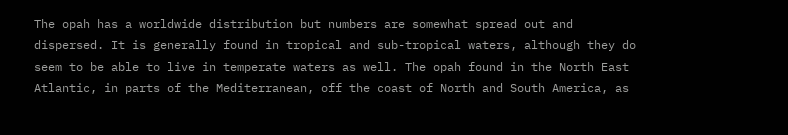The opah has a worldwide distribution but numbers are somewhat spread out and dispersed. It is generally found in tropical and sub-tropical waters, although they do seem to be able to live in temperate waters as well. The opah found in the North East Atlantic, in parts of the Mediterranean, off the coast of North and South America, as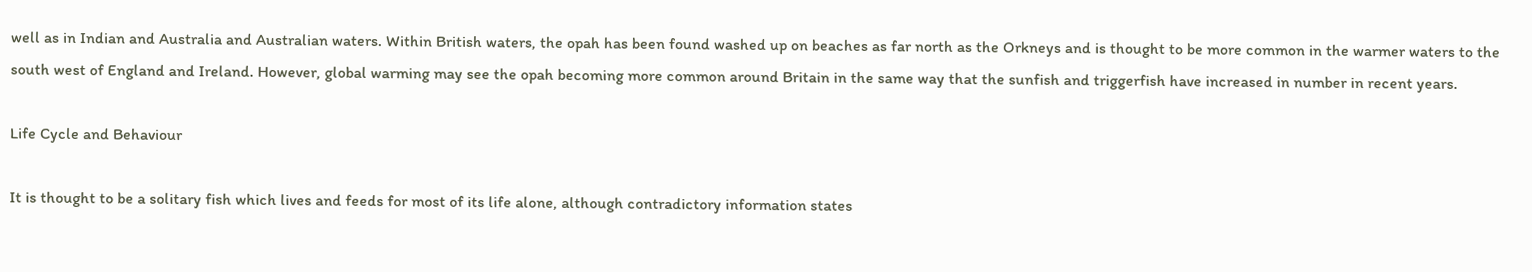well as in Indian and Australia and Australian waters. Within British waters, the opah has been found washed up on beaches as far north as the Orkneys and is thought to be more common in the warmer waters to the south west of England and Ireland. However, global warming may see the opah becoming more common around Britain in the same way that the sunfish and triggerfish have increased in number in recent years.

Life Cycle and Behaviour

It is thought to be a solitary fish which lives and feeds for most of its life alone, although contradictory information states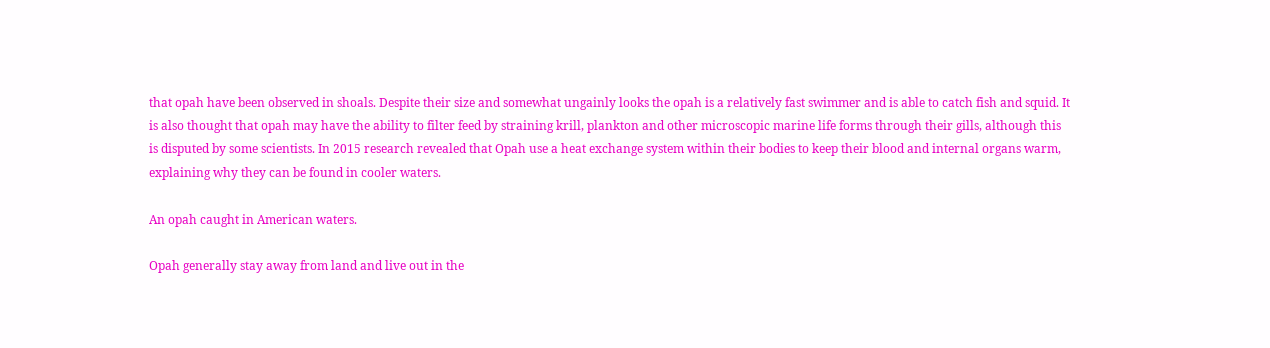that opah have been observed in shoals. Despite their size and somewhat ungainly looks the opah is a relatively fast swimmer and is able to catch fish and squid. It is also thought that opah may have the ability to filter feed by straining krill, plankton and other microscopic marine life forms through their gills, although this is disputed by some scientists. In 2015 research revealed that Opah use a heat exchange system within their bodies to keep their blood and internal organs warm, explaining why they can be found in cooler waters.

An opah caught in American waters.

Opah generally stay away from land and live out in the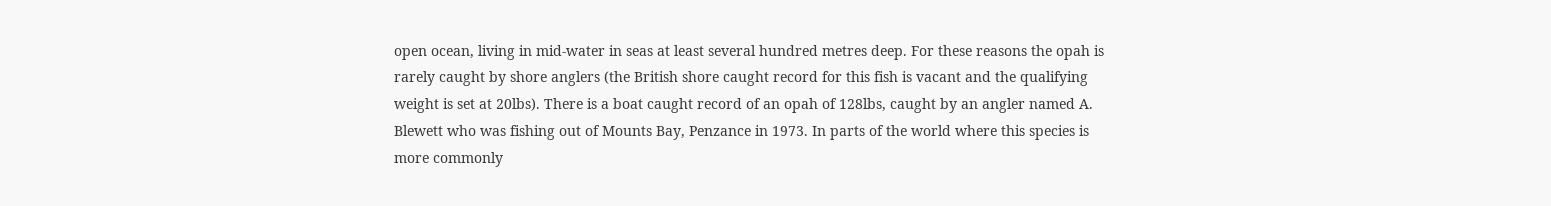open ocean, living in mid-water in seas at least several hundred metres deep. For these reasons the opah is rarely caught by shore anglers (the British shore caught record for this fish is vacant and the qualifying weight is set at 20lbs). There is a boat caught record of an opah of 128lbs, caught by an angler named A. Blewett who was fishing out of Mounts Bay, Penzance in 1973. In parts of the world where this species is more commonly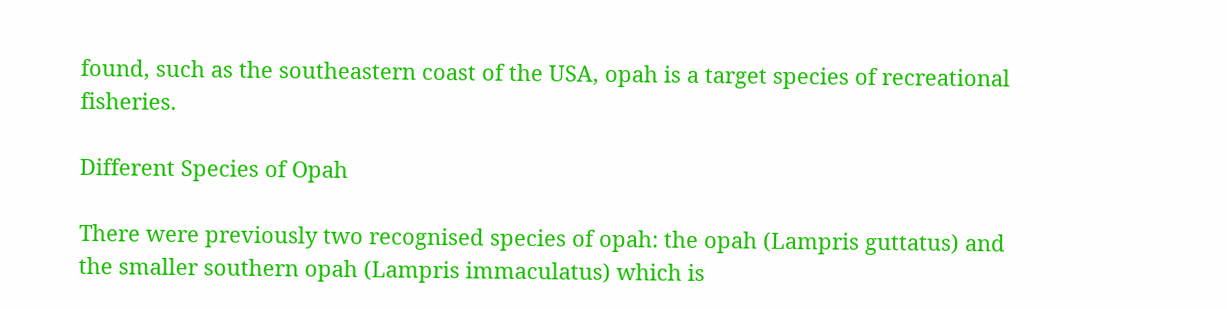found, such as the southeastern coast of the USA, opah is a target species of recreational fisheries.

Different Species of Opah

There were previously two recognised species of opah: the opah (Lampris guttatus) and the smaller southern opah (Lampris immaculatus) which is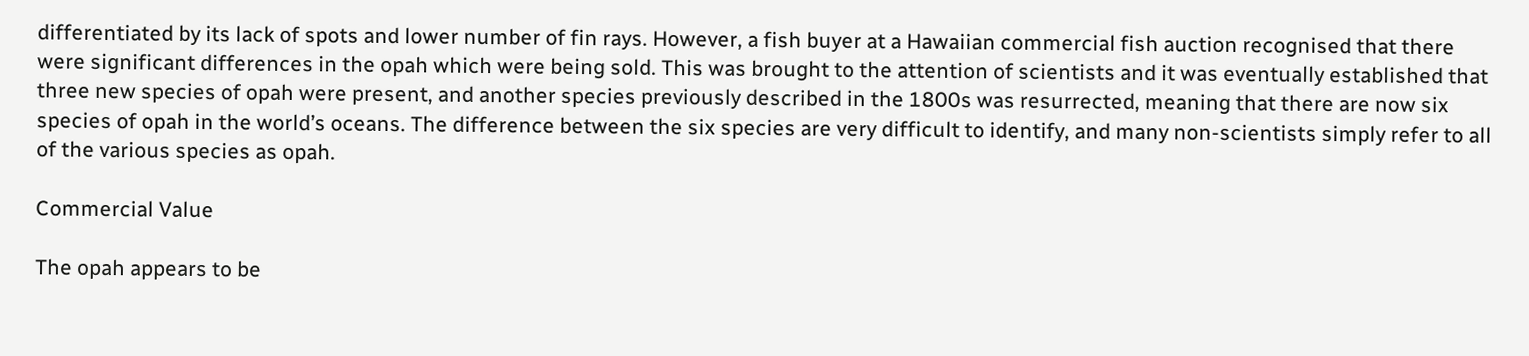differentiated by its lack of spots and lower number of fin rays. However, a fish buyer at a Hawaiian commercial fish auction recognised that there were significant differences in the opah which were being sold. This was brought to the attention of scientists and it was eventually established that three new species of opah were present, and another species previously described in the 1800s was resurrected, meaning that there are now six species of opah in the world’s oceans. The difference between the six species are very difficult to identify, and many non-scientists simply refer to all of the various species as opah.

Commercial Value

The opah appears to be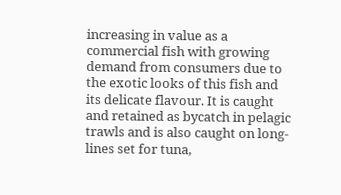increasing in value as a commercial fish with growing demand from consumers due to the exotic looks of this fish and its delicate flavour. It is caught and retained as bycatch in pelagic trawls and is also caught on long-lines set for tuna,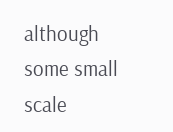although some small scale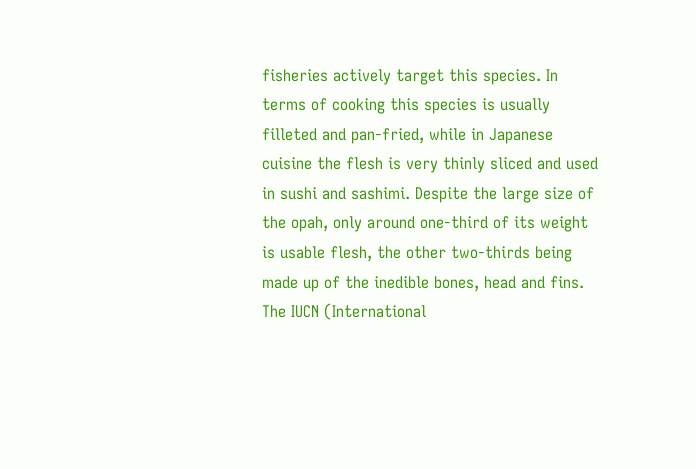fisheries actively target this species. In terms of cooking this species is usually filleted and pan-fried, while in Japanese cuisine the flesh is very thinly sliced and used in sushi and sashimi. Despite the large size of the opah, only around one-third of its weight is usable flesh, the other two-thirds being made up of the inedible bones, head and fins. The IUCN (International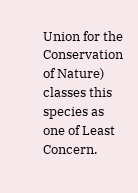Union for the Conservation of Nature) classes this species as one of Least Concern.